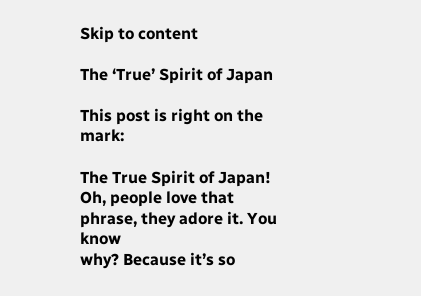Skip to content

The ‘True’ Spirit of Japan

This post is right on the mark:

The True Spirit of Japan! Oh, people love that phrase, they adore it. You know
why? Because it’s so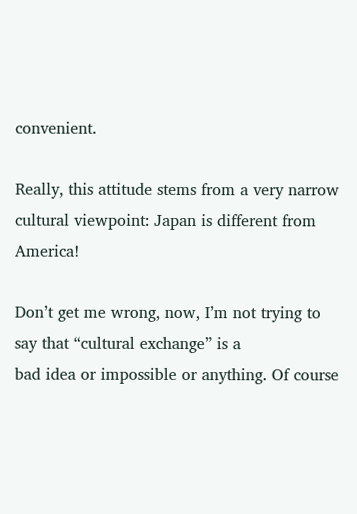convenient.

Really, this attitude stems from a very narrow cultural viewpoint: Japan is different from America!

Don’t get me wrong, now, I’m not trying to say that “cultural exchange” is a
bad idea or impossible or anything. Of course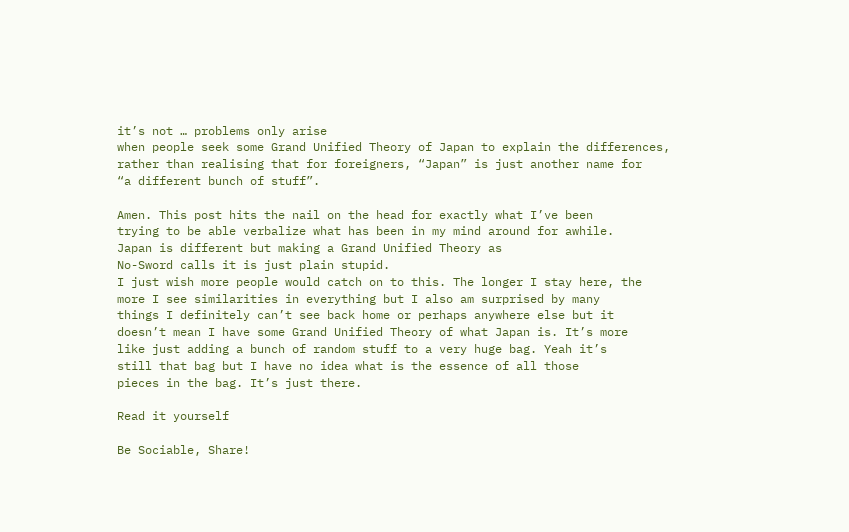it’s not … problems only arise
when people seek some Grand Unified Theory of Japan to explain the differences,
rather than realising that for foreigners, “Japan” is just another name for
“a different bunch of stuff”.

Amen. This post hits the nail on the head for exactly what I’ve been
trying to be able verbalize what has been in my mind around for awhile.
Japan is different but making a Grand Unified Theory as
No-Sword calls it is just plain stupid.
I just wish more people would catch on to this. The longer I stay here, the
more I see similarities in everything but I also am surprised by many
things I definitely can’t see back home or perhaps anywhere else but it
doesn’t mean I have some Grand Unified Theory of what Japan is. It’s more
like just adding a bunch of random stuff to a very huge bag. Yeah it’s
still that bag but I have no idea what is the essence of all those
pieces in the bag. It’s just there.

Read it yourself

Be Sociable, Share!